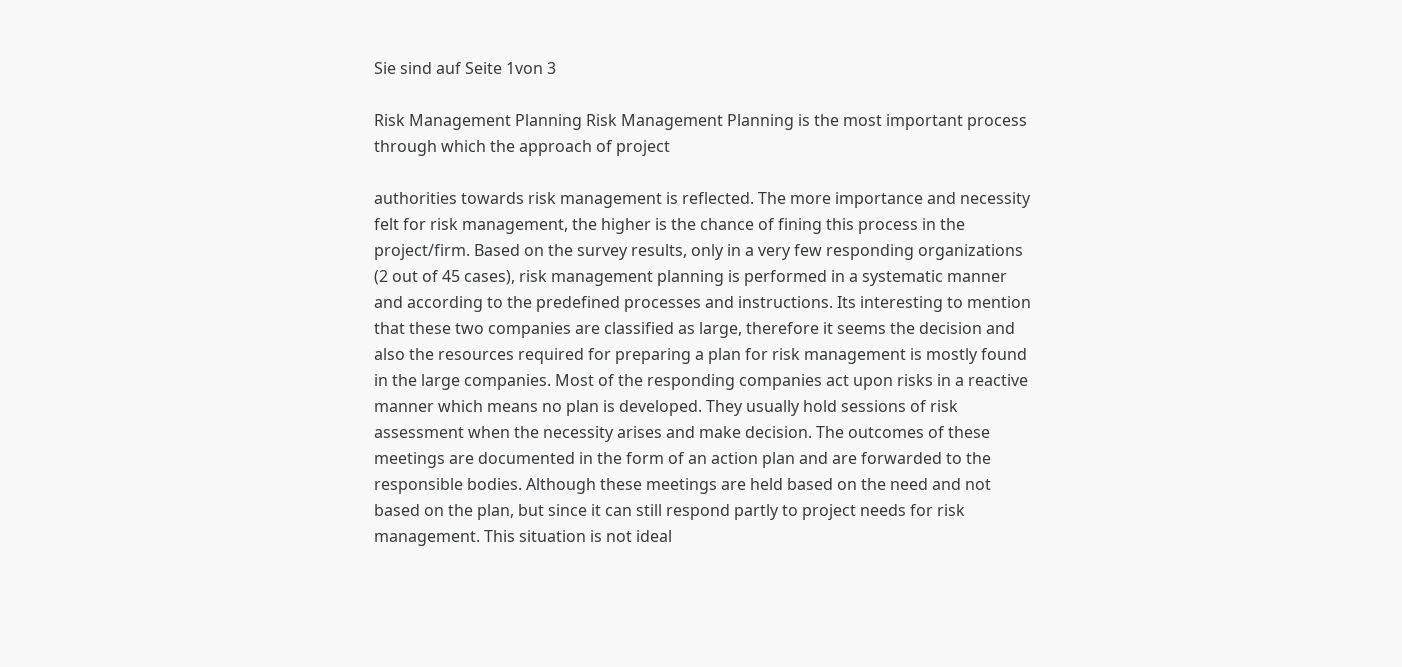Sie sind auf Seite 1von 3

Risk Management Planning Risk Management Planning is the most important process through which the approach of project

authorities towards risk management is reflected. The more importance and necessity felt for risk management, the higher is the chance of fining this process in the project/firm. Based on the survey results, only in a very few responding organizations (2 out of 45 cases), risk management planning is performed in a systematic manner and according to the predefined processes and instructions. Its interesting to mention that these two companies are classified as large, therefore it seems the decision and also the resources required for preparing a plan for risk management is mostly found in the large companies. Most of the responding companies act upon risks in a reactive manner which means no plan is developed. They usually hold sessions of risk assessment when the necessity arises and make decision. The outcomes of these meetings are documented in the form of an action plan and are forwarded to the responsible bodies. Although these meetings are held based on the need and not based on the plan, but since it can still respond partly to project needs for risk management. This situation is not ideal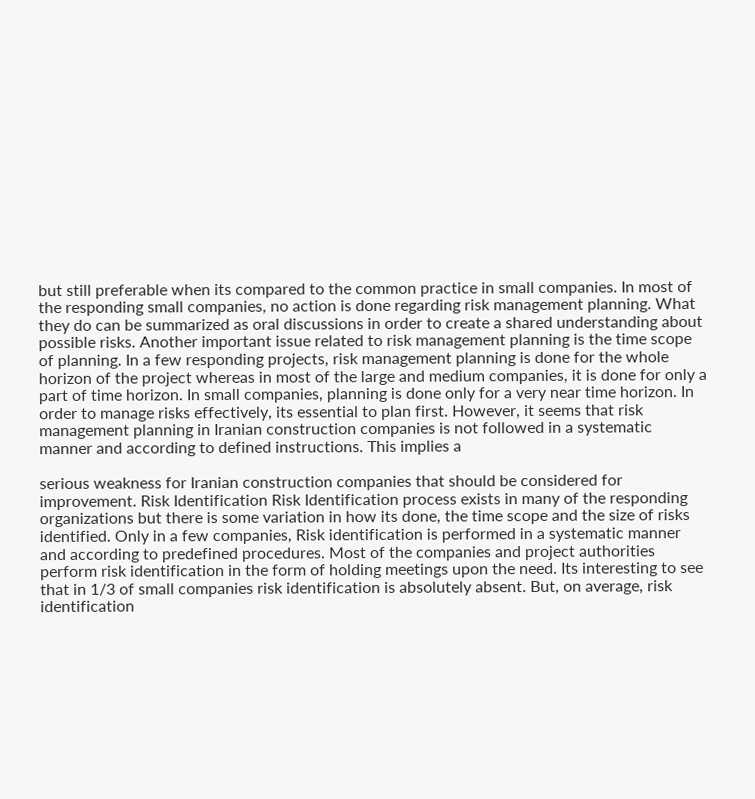but still preferable when its compared to the common practice in small companies. In most of the responding small companies, no action is done regarding risk management planning. What they do can be summarized as oral discussions in order to create a shared understanding about possible risks. Another important issue related to risk management planning is the time scope of planning. In a few responding projects, risk management planning is done for the whole horizon of the project whereas in most of the large and medium companies, it is done for only a part of time horizon. In small companies, planning is done only for a very near time horizon. In order to manage risks effectively, its essential to plan first. However, it seems that risk management planning in Iranian construction companies is not followed in a systematic manner and according to defined instructions. This implies a

serious weakness for Iranian construction companies that should be considered for improvement. Risk Identification Risk Identification process exists in many of the responding organizations but there is some variation in how its done, the time scope and the size of risks identified. Only in a few companies, Risk identification is performed in a systematic manner and according to predefined procedures. Most of the companies and project authorities perform risk identification in the form of holding meetings upon the need. Its interesting to see that in 1/3 of small companies risk identification is absolutely absent. But, on average, risk identification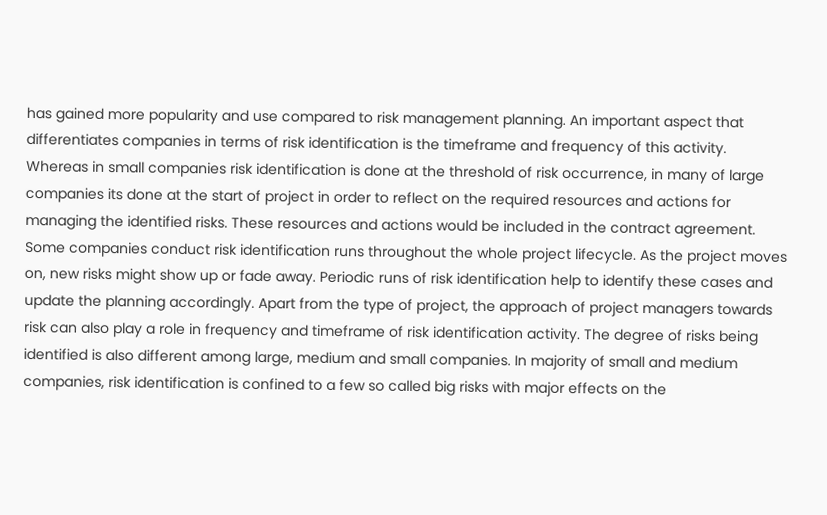has gained more popularity and use compared to risk management planning. An important aspect that differentiates companies in terms of risk identification is the timeframe and frequency of this activity. Whereas in small companies risk identification is done at the threshold of risk occurrence, in many of large companies its done at the start of project in order to reflect on the required resources and actions for managing the identified risks. These resources and actions would be included in the contract agreement. Some companies conduct risk identification runs throughout the whole project lifecycle. As the project moves on, new risks might show up or fade away. Periodic runs of risk identification help to identify these cases and update the planning accordingly. Apart from the type of project, the approach of project managers towards risk can also play a role in frequency and timeframe of risk identification activity. The degree of risks being identified is also different among large, medium and small companies. In majority of small and medium companies, risk identification is confined to a few so called big risks with major effects on the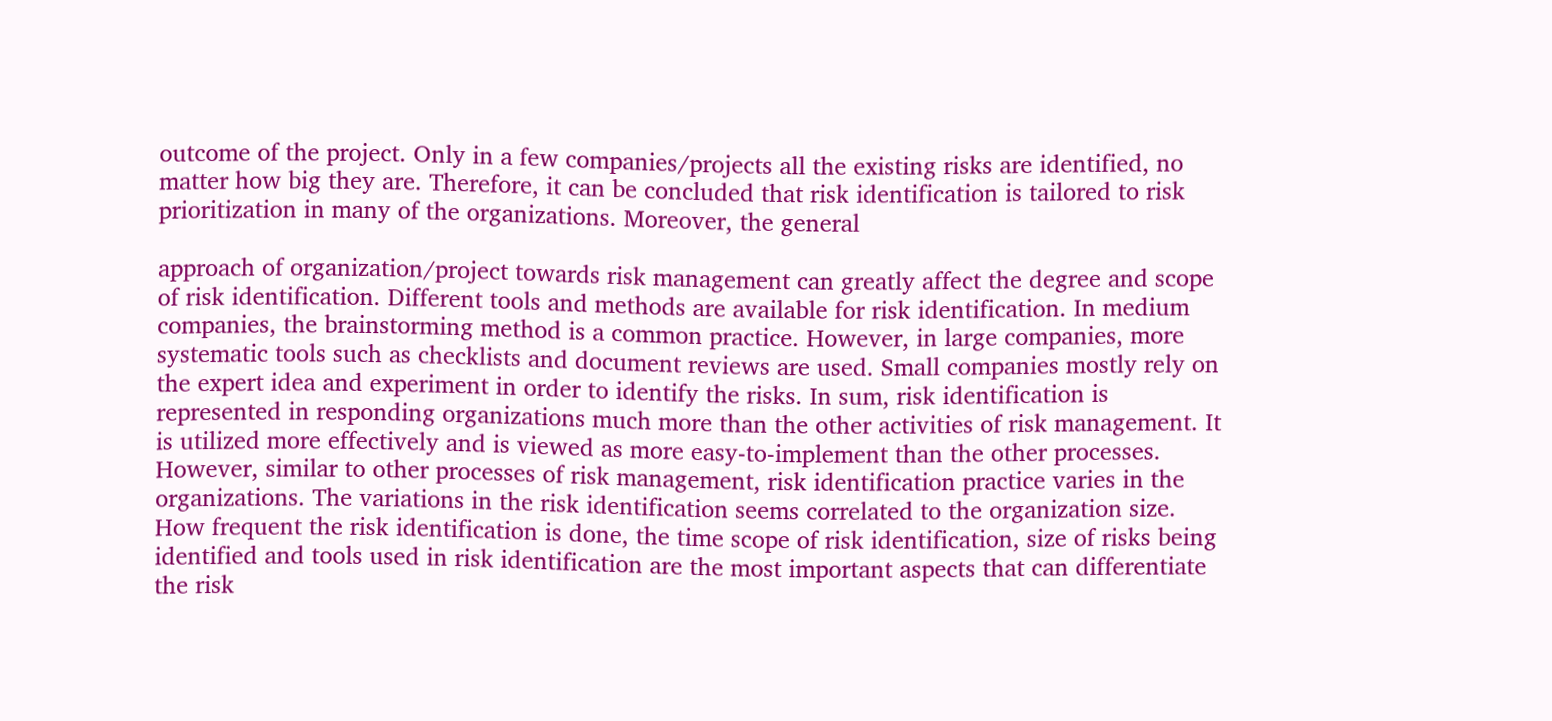outcome of the project. Only in a few companies/projects all the existing risks are identified, no matter how big they are. Therefore, it can be concluded that risk identification is tailored to risk prioritization in many of the organizations. Moreover, the general

approach of organization/project towards risk management can greatly affect the degree and scope of risk identification. Different tools and methods are available for risk identification. In medium companies, the brainstorming method is a common practice. However, in large companies, more systematic tools such as checklists and document reviews are used. Small companies mostly rely on the expert idea and experiment in order to identify the risks. In sum, risk identification is represented in responding organizations much more than the other activities of risk management. It is utilized more effectively and is viewed as more easy-to-implement than the other processes. However, similar to other processes of risk management, risk identification practice varies in the organizations. The variations in the risk identification seems correlated to the organization size. How frequent the risk identification is done, the time scope of risk identification, size of risks being identified and tools used in risk identification are the most important aspects that can differentiate the risk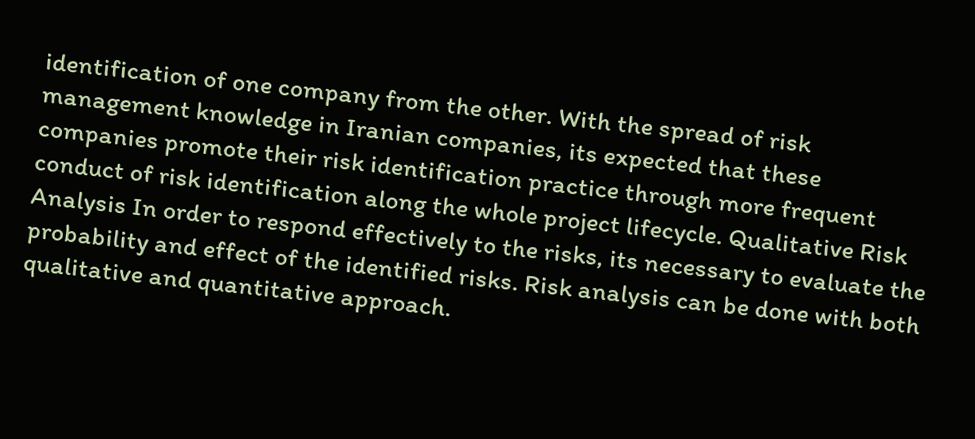identification of one company from the other. With the spread of risk management knowledge in Iranian companies, its expected that these companies promote their risk identification practice through more frequent conduct of risk identification along the whole project lifecycle. Qualitative Risk Analysis In order to respond effectively to the risks, its necessary to evaluate the probability and effect of the identified risks. Risk analysis can be done with both qualitative and quantitative approach.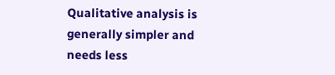Qualitative analysis is generally simpler and needs less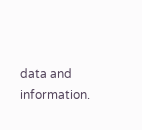data and information.